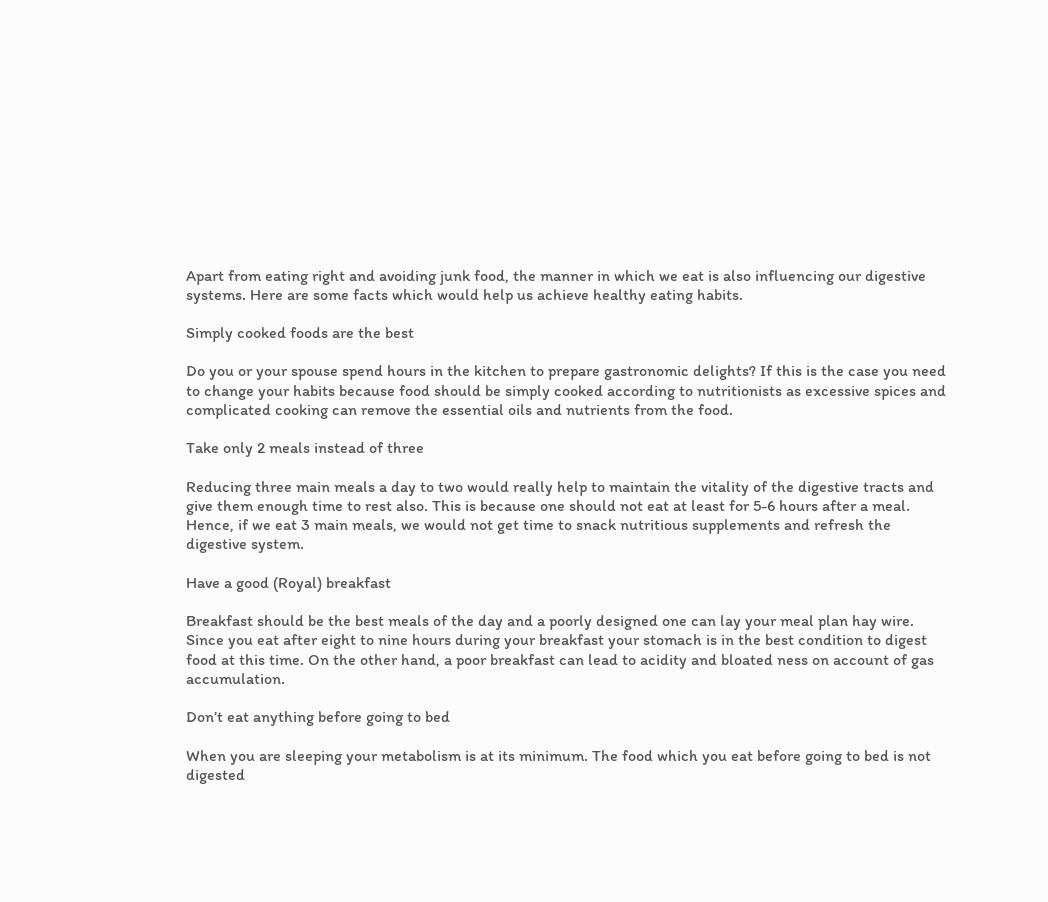Apart from eating right and avoiding junk food, the manner in which we eat is also influencing our digestive systems. Here are some facts which would help us achieve healthy eating habits.

Simply cooked foods are the best

Do you or your spouse spend hours in the kitchen to prepare gastronomic delights? If this is the case you need to change your habits because food should be simply cooked according to nutritionists as excessive spices and complicated cooking can remove the essential oils and nutrients from the food.

Take only 2 meals instead of three

Reducing three main meals a day to two would really help to maintain the vitality of the digestive tracts and give them enough time to rest also. This is because one should not eat at least for 5-6 hours after a meal. Hence, if we eat 3 main meals, we would not get time to snack nutritious supplements and refresh the digestive system.

Have a good (Royal) breakfast

Breakfast should be the best meals of the day and a poorly designed one can lay your meal plan hay wire. Since you eat after eight to nine hours during your breakfast your stomach is in the best condition to digest food at this time. On the other hand, a poor breakfast can lead to acidity and bloated ness on account of gas accumulation.

Don’t eat anything before going to bed

When you are sleeping your metabolism is at its minimum. The food which you eat before going to bed is not digested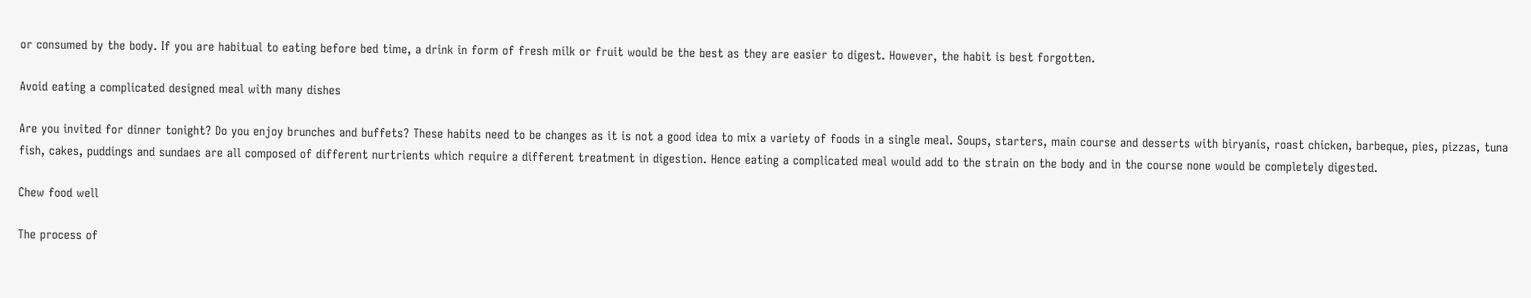or consumed by the body. If you are habitual to eating before bed time, a drink in form of fresh milk or fruit would be the best as they are easier to digest. However, the habit is best forgotten.

Avoid eating a complicated designed meal with many dishes

Are you invited for dinner tonight? Do you enjoy brunches and buffets? These habits need to be changes as it is not a good idea to mix a variety of foods in a single meal. Soups, starters, main course and desserts with biryanis, roast chicken, barbeque, pies, pizzas, tuna fish, cakes, puddings and sundaes are all composed of different nurtrients which require a different treatment in digestion. Hence eating a complicated meal would add to the strain on the body and in the course none would be completely digested.

Chew food well

The process of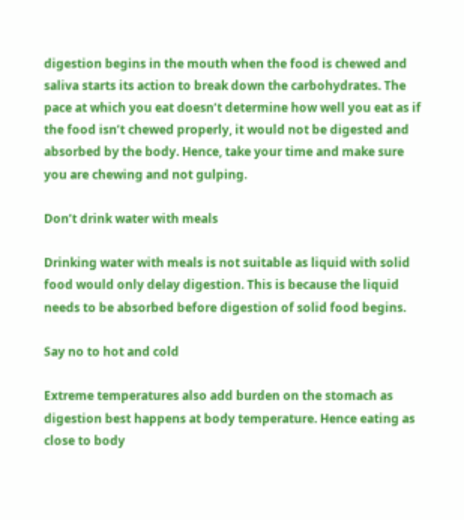digestion begins in the mouth when the food is chewed and saliva starts its action to break down the carbohydrates. The pace at which you eat doesn’t determine how well you eat as if the food isn’t chewed properly, it would not be digested and absorbed by the body. Hence, take your time and make sure you are chewing and not gulping.

Don’t drink water with meals

Drinking water with meals is not suitable as liquid with solid food would only delay digestion. This is because the liquid needs to be absorbed before digestion of solid food begins.

Say no to hot and cold

Extreme temperatures also add burden on the stomach as digestion best happens at body temperature. Hence eating as close to body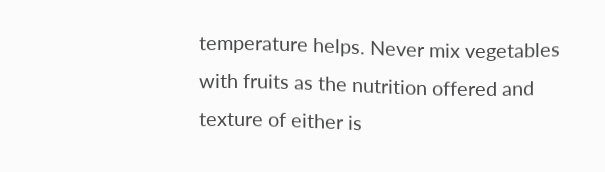temperature helps. Never mix vegetables with fruits as the nutrition offered and texture of either is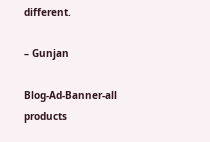different.

– Gunjan

Blog-Ad-Banner-all products